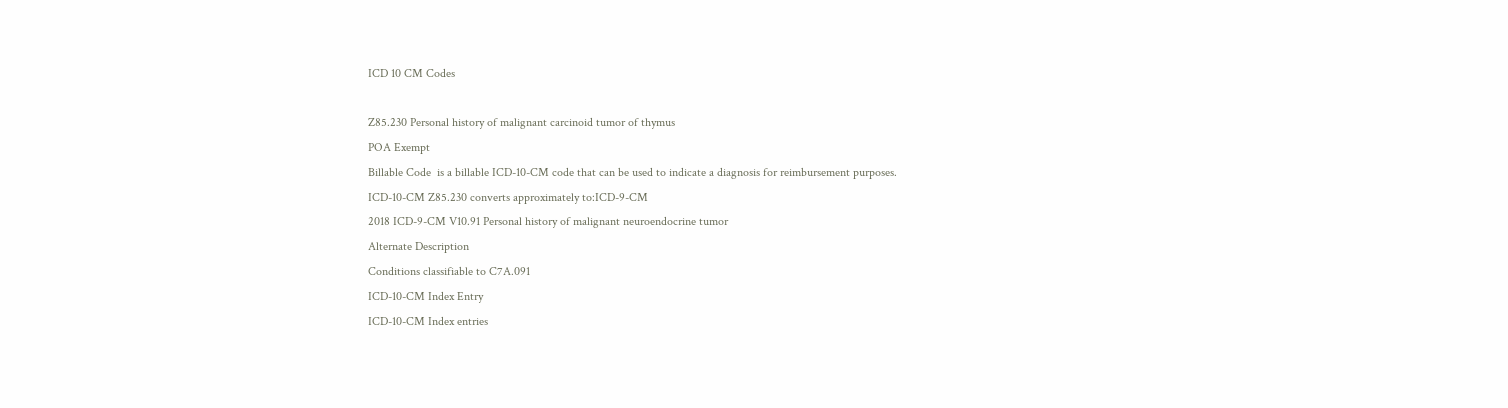ICD 10 CM Codes

Z85.230 Personal history of malignant carcinoid tumor of thymus
POA Exempt
Billable Code  is a billable ICD-10-CM code that can be used to indicate a diagnosis for reimbursement purposes.
ICD-10-CM Z85.230 converts approximately to:ICD-9-CM
2018 ICD-9-CM V10.91 Personal history of malignant neuroendocrine tumor
Alternate Description
Conditions classifiable to C7A.091
ICD-10-CM Index Entry
ICD-10-CM Index entries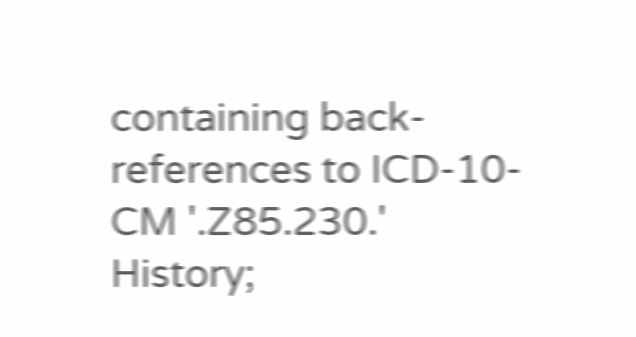containing back-references to ICD-10-CM '.Z85.230.'
History;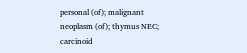personal (of); malignant neoplasm (of); thymus NEC; carcinoid